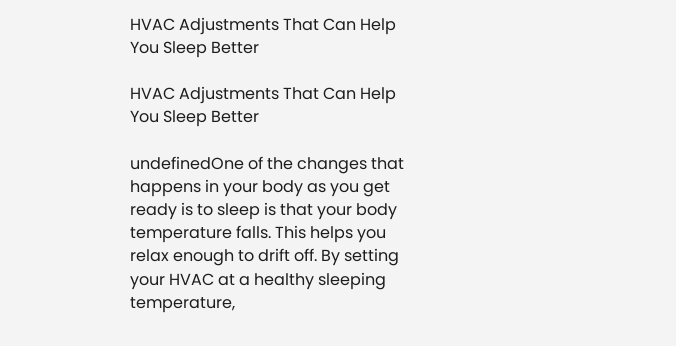HVAC Adjustments That Can Help You Sleep Better

HVAC Adjustments That Can Help You Sleep Better

undefinedOne of the changes that happens in your body as you get ready is to sleep is that your body temperature falls. This helps you relax enough to drift off. By setting your HVAC at a healthy sleeping temperature,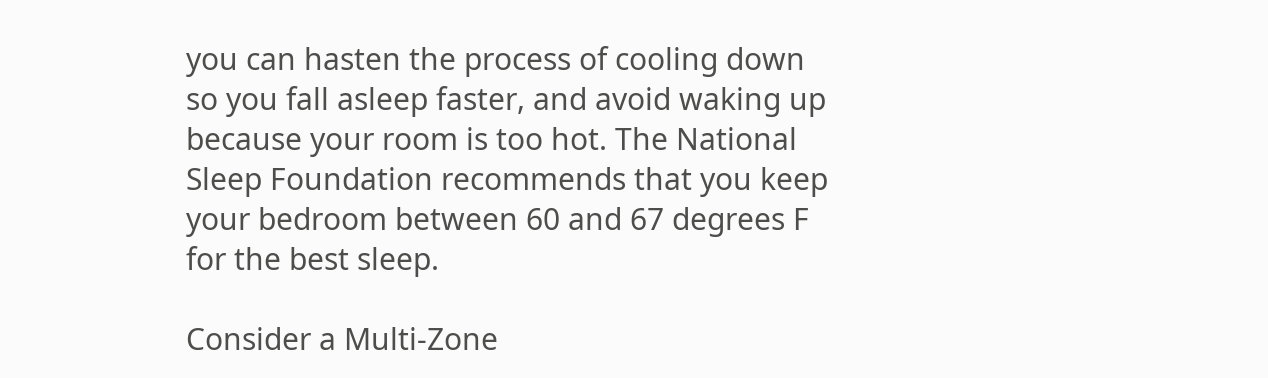you can hasten the process of cooling down so you fall asleep faster, and avoid waking up because your room is too hot. The National Sleep Foundation recommends that you keep your bedroom between 60 and 67 degrees F for the best sleep.

Consider a Multi-Zone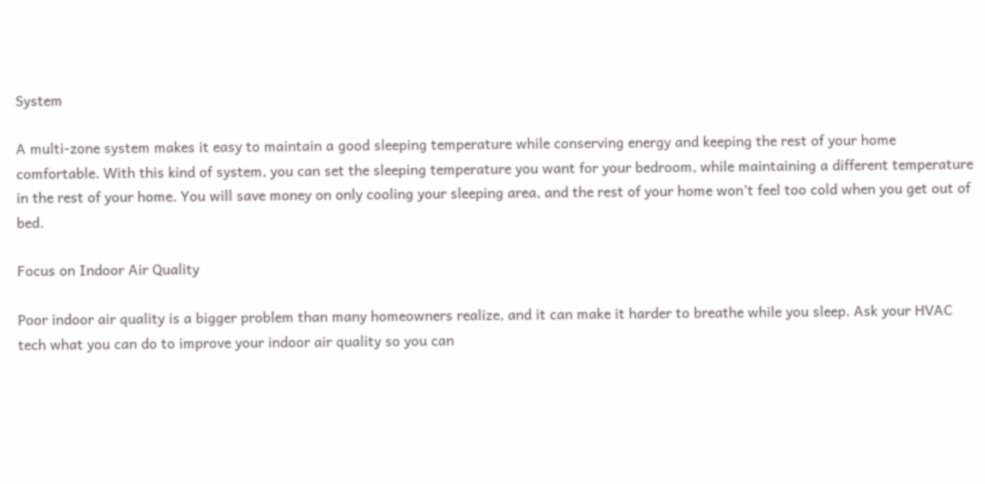System

A multi-zone system makes it easy to maintain a good sleeping temperature while conserving energy and keeping the rest of your home comfortable. With this kind of system, you can set the sleeping temperature you want for your bedroom, while maintaining a different temperature in the rest of your home. You will save money on only cooling your sleeping area, and the rest of your home won’t feel too cold when you get out of bed.

Focus on Indoor Air Quality

Poor indoor air quality is a bigger problem than many homeowners realize, and it can make it harder to breathe while you sleep. Ask your HVAC tech what you can do to improve your indoor air quality so you can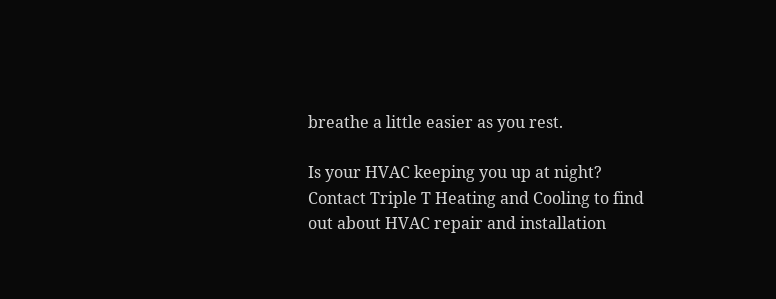breathe a little easier as you rest.

Is your HVAC keeping you up at night? Contact Triple T Heating and Cooling to find out about HVAC repair and installation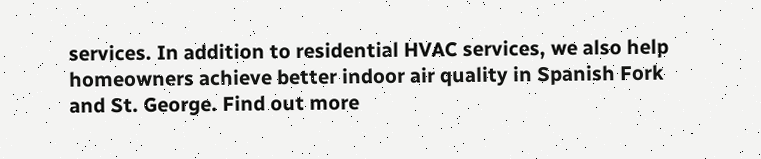services. In addition to residential HVAC services, we also help homeowners achieve better indoor air quality in Spanish Fork and St. George. Find out more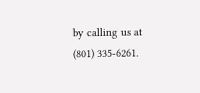by calling us at (801) 335-6261.